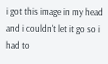i got this image in my head and i couldn't let it go so i had to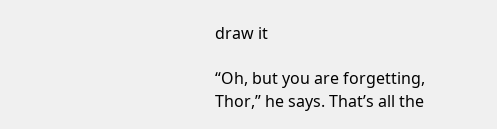draw it

“Oh, but you are forgetting, Thor,” he says. That’s all the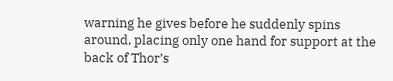warning he gives before he suddenly spins around, placing only one hand for support at the back of Thor’s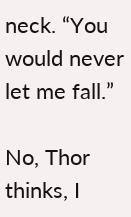neck. “You would never let me fall.”

No, Thor thinks, I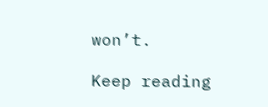won’t.

Keep reading